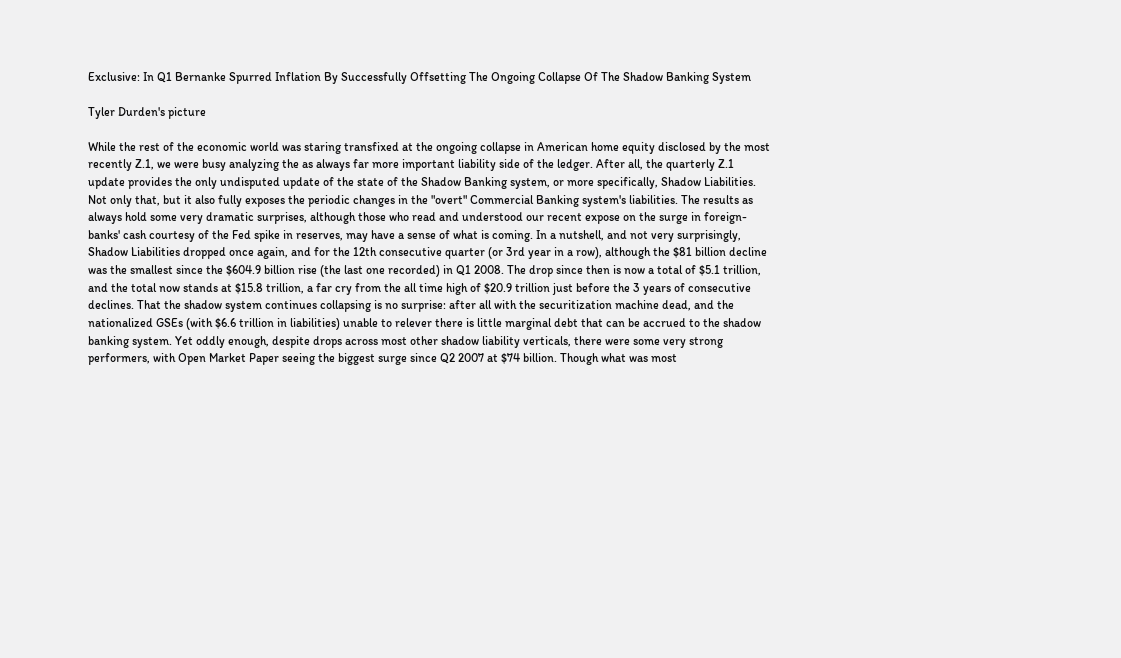Exclusive: In Q1 Bernanke Spurred Inflation By Successfully Offsetting The Ongoing Collapse Of The Shadow Banking System

Tyler Durden's picture

While the rest of the economic world was staring transfixed at the ongoing collapse in American home equity disclosed by the most recently Z.1, we were busy analyzing the as always far more important liability side of the ledger. After all, the quarterly Z.1 update provides the only undisputed update of the state of the Shadow Banking system, or more specifically, Shadow Liabilities. Not only that, but it also fully exposes the periodic changes in the "overt" Commercial Banking system's liabilities. The results as always hold some very dramatic surprises, although those who read and understood our recent expose on the surge in foreign-banks' cash courtesy of the Fed spike in reserves, may have a sense of what is coming. In a nutshell, and not very surprisingly, Shadow Liabilities dropped once again, and for the 12th consecutive quarter (or 3rd year in a row), although the $81 billion decline was the smallest since the $604.9 billion rise (the last one recorded) in Q1 2008. The drop since then is now a total of $5.1 trillion, and the total now stands at $15.8 trillion, a far cry from the all time high of $20.9 trillion just before the 3 years of consecutive declines. That the shadow system continues collapsing is no surprise: after all with the securitization machine dead, and the nationalized GSEs (with $6.6 trillion in liabilities) unable to relever there is little marginal debt that can be accrued to the shadow banking system. Yet oddly enough, despite drops across most other shadow liability verticals, there were some very strong performers, with Open Market Paper seeing the biggest surge since Q2 2007 at $74 billion. Though what was most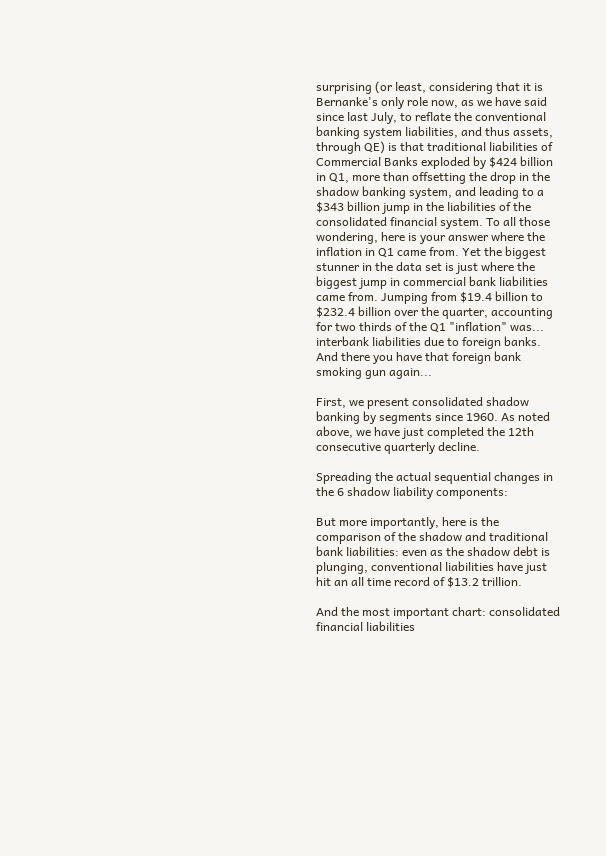surprising (or least, considering that it is Bernanke's only role now, as we have said since last July, to reflate the conventional banking system liabilities, and thus assets, through QE) is that traditional liabilities of Commercial Banks exploded by $424 billion in Q1, more than offsetting the drop in the shadow banking system, and leading to a $343 billion jump in the liabilities of the consolidated financial system. To all those wondering, here is your answer where the inflation in Q1 came from. Yet the biggest stunner in the data set is just where the biggest jump in commercial bank liabilities came from. Jumping from $19.4 billion to $232.4 billion over the quarter, accounting for two thirds of the Q1 "inflation" was... interbank liabilities due to foreign banks. And there you have that foreign bank smoking gun again...

First, we present consolidated shadow banking by segments since 1960. As noted above, we have just completed the 12th consecutive quarterly decline.

Spreading the actual sequential changes in the 6 shadow liability components:

But more importantly, here is the comparison of the shadow and traditional bank liabilities: even as the shadow debt is plunging, conventional liabilities have just hit an all time record of $13.2 trillion.

And the most important chart: consolidated financial liabilities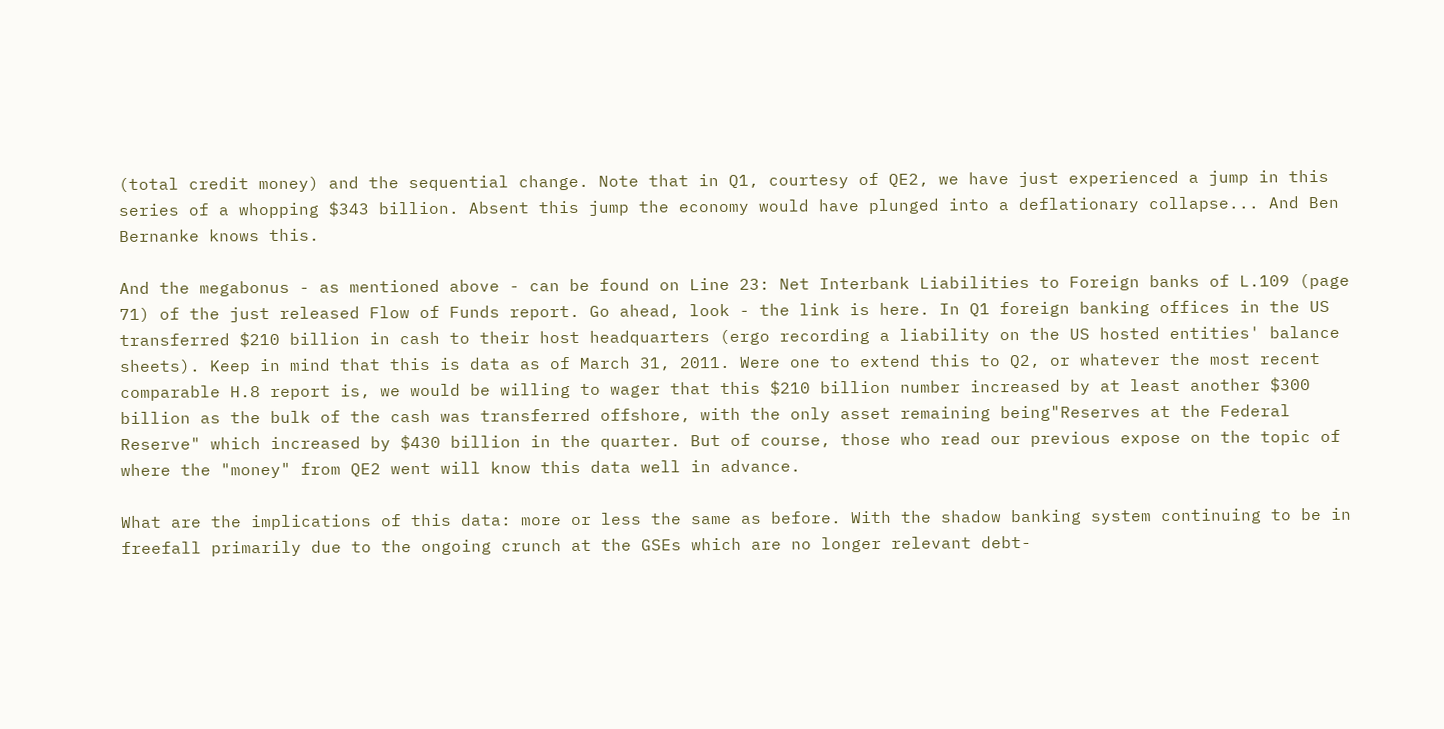(total credit money) and the sequential change. Note that in Q1, courtesy of QE2, we have just experienced a jump in this series of a whopping $343 billion. Absent this jump the economy would have plunged into a deflationary collapse... And Ben Bernanke knows this.

And the megabonus - as mentioned above - can be found on Line 23: Net Interbank Liabilities to Foreign banks of L.109 (page 71) of the just released Flow of Funds report. Go ahead, look - the link is here. In Q1 foreign banking offices in the US transferred $210 billion in cash to their host headquarters (ergo recording a liability on the US hosted entities' balance sheets). Keep in mind that this is data as of March 31, 2011. Were one to extend this to Q2, or whatever the most recent comparable H.8 report is, we would be willing to wager that this $210 billion number increased by at least another $300 billion as the bulk of the cash was transferred offshore, with the only asset remaining being"Reserves at the Federal Reserve" which increased by $430 billion in the quarter. But of course, those who read our previous expose on the topic of where the "money" from QE2 went will know this data well in advance.

What are the implications of this data: more or less the same as before. With the shadow banking system continuing to be in freefall primarily due to the ongoing crunch at the GSEs which are no longer relevant debt-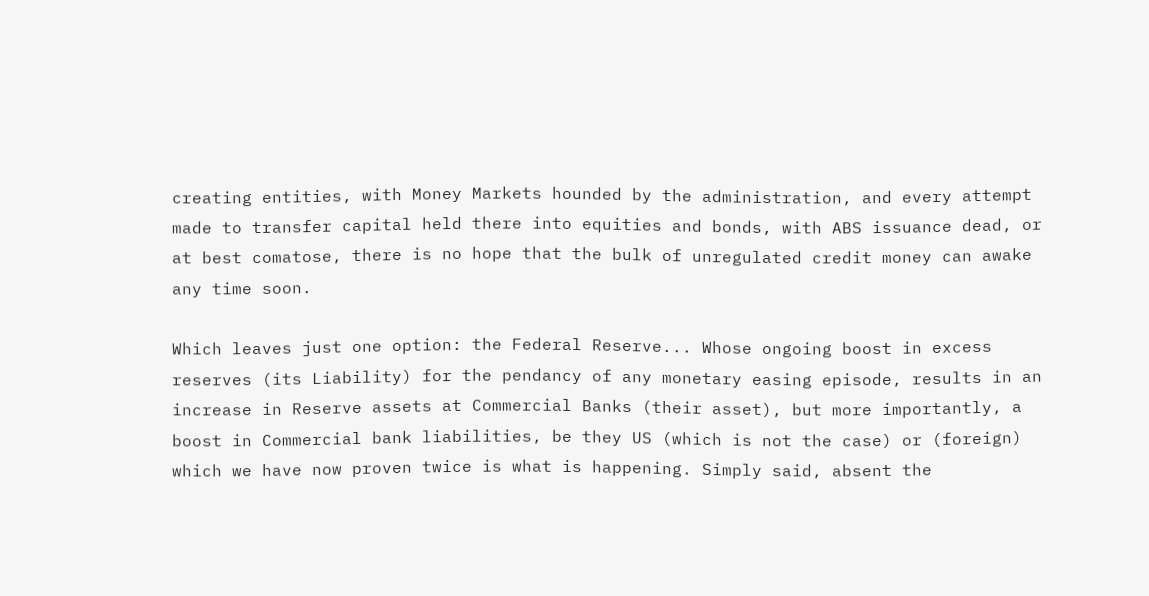creating entities, with Money Markets hounded by the administration, and every attempt made to transfer capital held there into equities and bonds, with ABS issuance dead, or at best comatose, there is no hope that the bulk of unregulated credit money can awake any time soon.

Which leaves just one option: the Federal Reserve... Whose ongoing boost in excess reserves (its Liability) for the pendancy of any monetary easing episode, results in an increase in Reserve assets at Commercial Banks (their asset), but more importantly, a boost in Commercial bank liabilities, be they US (which is not the case) or (foreign) which we have now proven twice is what is happening. Simply said, absent the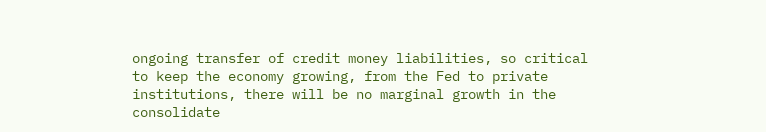ongoing transfer of credit money liabilities, so critical to keep the economy growing, from the Fed to private institutions, there will be no marginal growth in the consolidate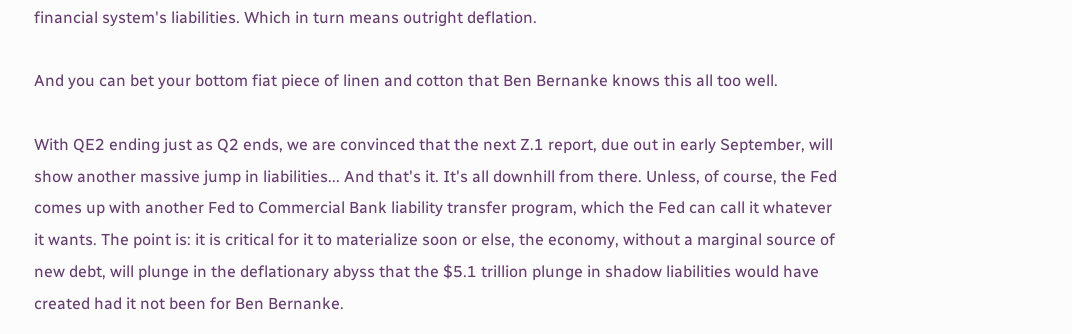financial system's liabilities. Which in turn means outright deflation.

And you can bet your bottom fiat piece of linen and cotton that Ben Bernanke knows this all too well.

With QE2 ending just as Q2 ends, we are convinced that the next Z.1 report, due out in early September, will show another massive jump in liabilities... And that's it. It's all downhill from there. Unless, of course, the Fed comes up with another Fed to Commercial Bank liability transfer program, which the Fed can call it whatever it wants. The point is: it is critical for it to materialize soon or else, the economy, without a marginal source of new debt, will plunge in the deflationary abyss that the $5.1 trillion plunge in shadow liabilities would have created had it not been for Ben Bernanke.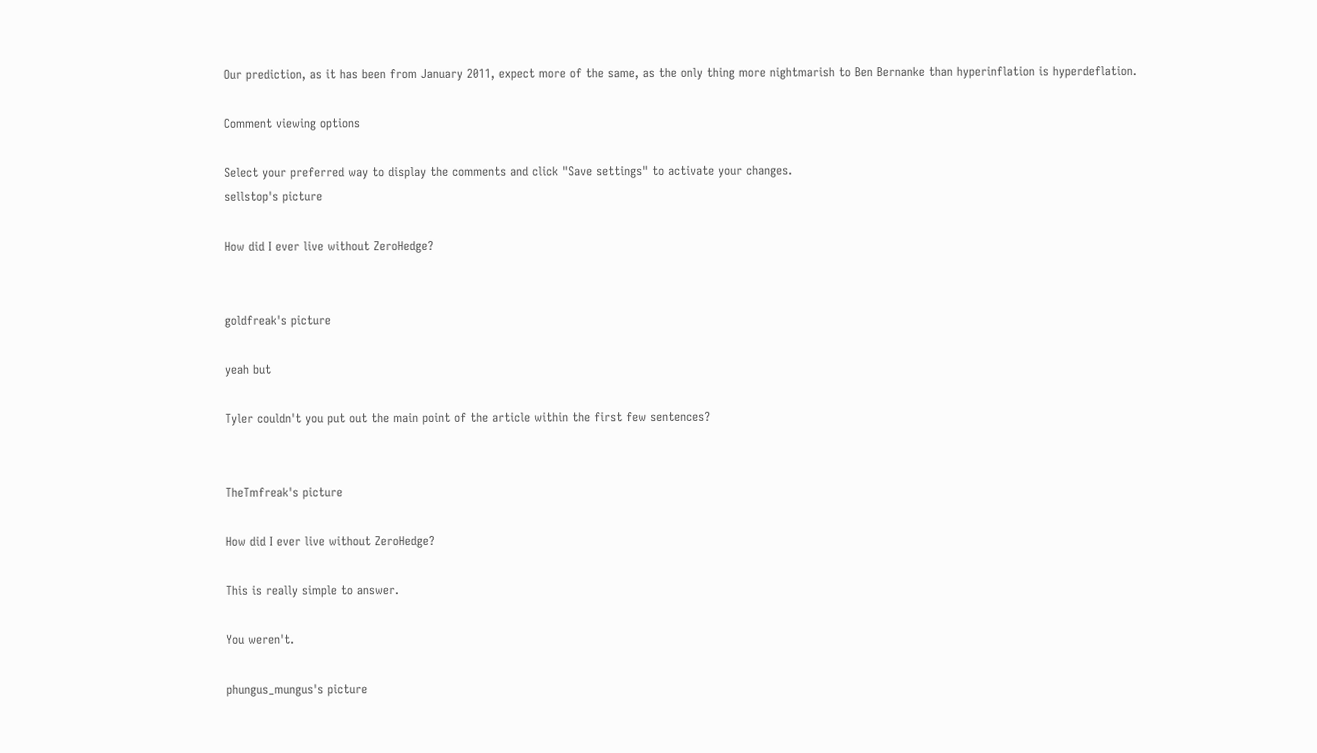Our prediction, as it has been from January 2011, expect more of the same, as the only thing more nightmarish to Ben Bernanke than hyperinflation is hyperdeflation.

Comment viewing options

Select your preferred way to display the comments and click "Save settings" to activate your changes.
sellstop's picture

How did I ever live without ZeroHedge?


goldfreak's picture

yeah but

Tyler couldn't you put out the main point of the article within the first few sentences?


TheTmfreak's picture

How did I ever live without ZeroHedge?

This is really simple to answer.

You weren't.

phungus_mungus's picture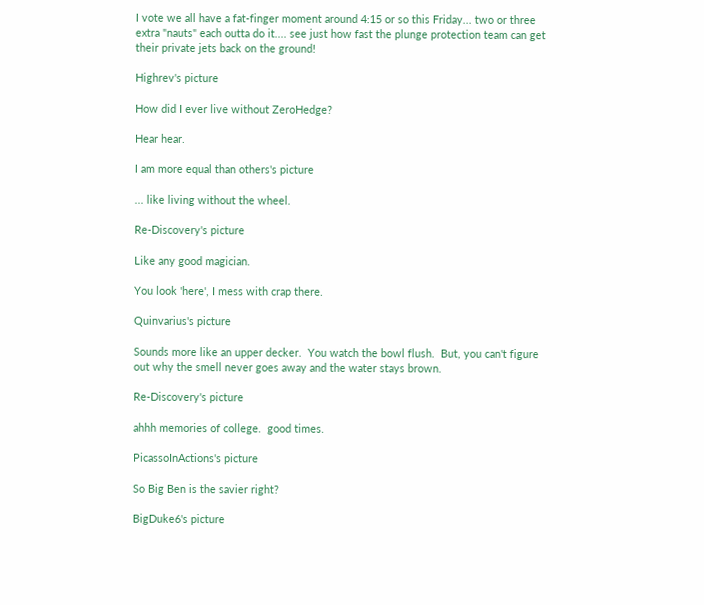I vote we all have a fat-finger moment around 4:15 or so this Friday... two or three extra "nauts" each outta do it.... see just how fast the plunge protection team can get their private jets back on the ground!

Highrev's picture

How did I ever live without ZeroHedge?

Hear hear.

I am more equal than others's picture

... like living without the wheel.

Re-Discovery's picture

Like any good magician.

You look 'here', I mess with crap there.

Quinvarius's picture

Sounds more like an upper decker.  You watch the bowl flush.  But, you can't figure out why the smell never goes away and the water stays brown.

Re-Discovery's picture

ahhh memories of college.  good times.

PicassoInActions's picture

So Big Ben is the savier right?

BigDuke6's picture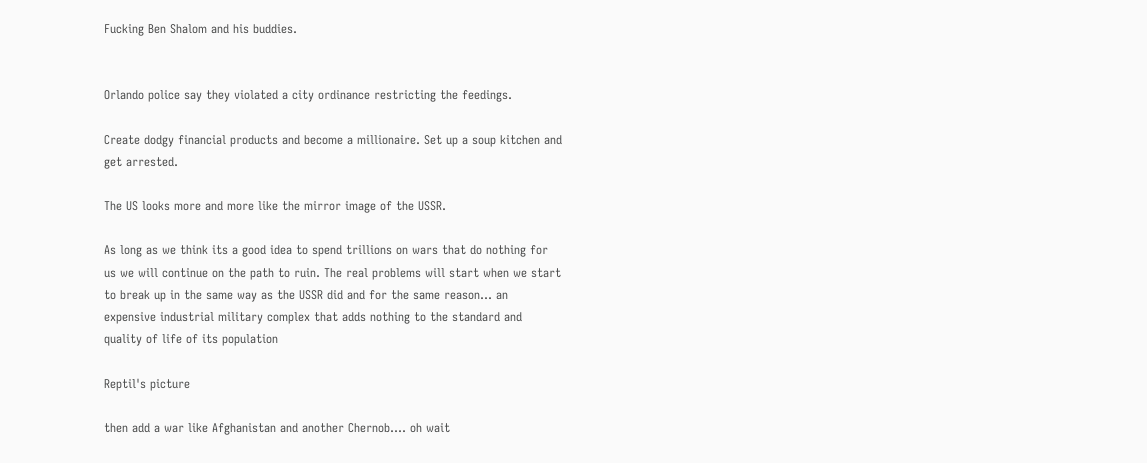Fucking Ben Shalom and his buddies.


Orlando police say they violated a city ordinance restricting the feedings.

Create dodgy financial products and become a millionaire. Set up a soup kitchen and get arrested.

The US looks more and more like the mirror image of the USSR.

As long as we think its a good idea to spend trillions on wars that do nothing for us we will continue on the path to ruin. The real problems will start when we start to break up in the same way as the USSR did and for the same reason... an expensive industrial military complex that adds nothing to the standard and quality of life of its population

Reptil's picture

then add a war like Afghanistan and another Chernob.... oh wait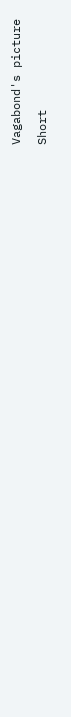Vagabond's picture

Short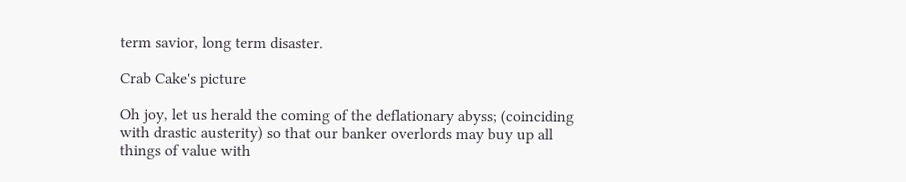term savior, long term disaster.

Crab Cake's picture

Oh joy, let us herald the coming of the deflationary abyss; (coinciding with drastic austerity) so that our banker overlords may buy up all things of value with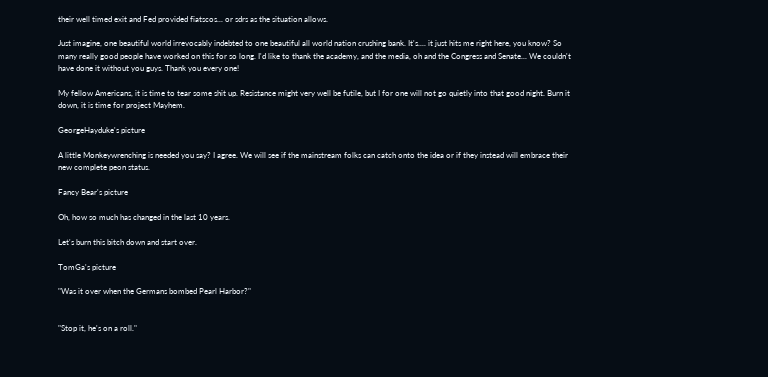their well timed exit and Fed provided fiatscos... or sdrs as the situation allows.

Just imagine, one beautiful world irrevocably indebted to one beautiful all world nation crushing bank. It's.... it just hits me right here, you know? So many really good people have worked on this for so long. I'd like to thank the academy, and the media, oh and the Congress and Senate... We couldn't have done it without you guys. Thank you every one!

My fellow Americans, it is time to tear some shit up. Resistance might very well be futile, but I for one will not go quietly into that good night. Burn it down, it is time for project Mayhem.

GeorgeHayduke's picture

A little Monkeywrenching is needed you say? I agree. We will see if the mainstream folks can catch onto the idea or if they instead will embrace their new complete peon status.

Fancy Bear's picture

Oh, how so much has changed in the last 10 years.

Let's burn this bitch down and start over.

TomGa's picture

"Was it over when the Germans bombed Pearl Harbor?"


"Stop it, he's on a roll."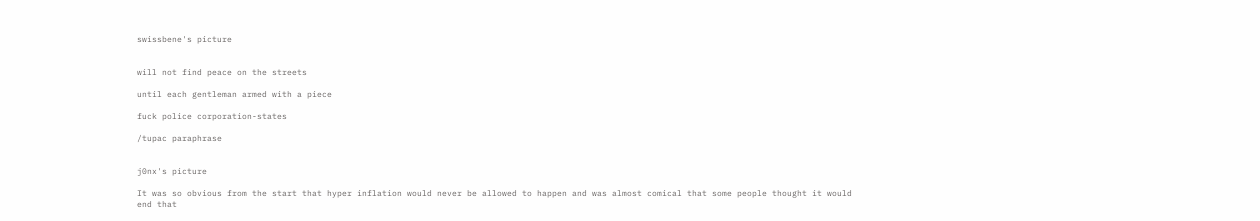swissbene's picture


will not find peace on the streets

until each gentleman armed with a piece

fuck police corporation-states

/tupac paraphrase


j0nx's picture

It was so obvious from the start that hyper inflation would never be allowed to happen and was almost comical that some people thought it would end that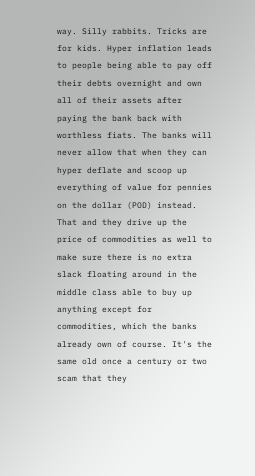way. Silly rabbits. Tricks are for kids. Hyper inflation leads to people being able to pay off their debts overnight and own all of their assets after paying the bank back with worthless fiats. The banks will never allow that when they can hyper deflate and scoop up everything of value for pennies on the dollar (POD) instead. That and they drive up the price of commodities as well to make sure there is no extra slack floating around in the middle class able to buy up anything except for commodities, which the banks already own of course. It's the same old once a century or two scam that they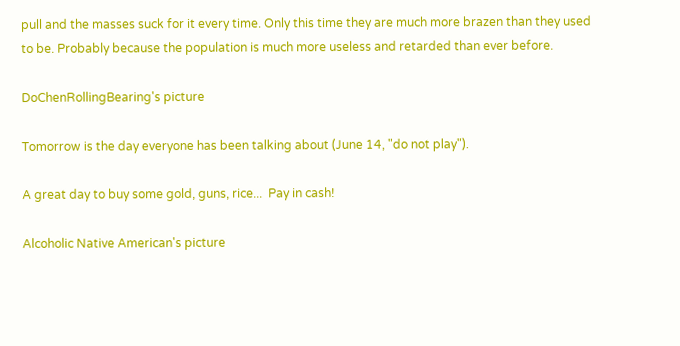pull and the masses suck for it every time. Only this time they are much more brazen than they used to be. Probably because the population is much more useless and retarded than ever before.

DoChenRollingBearing's picture

Tomorrow is the day everyone has been talking about (June 14, "do not play").

A great day to buy some gold, guns, rice...  Pay in cash!

Alcoholic Native American's picture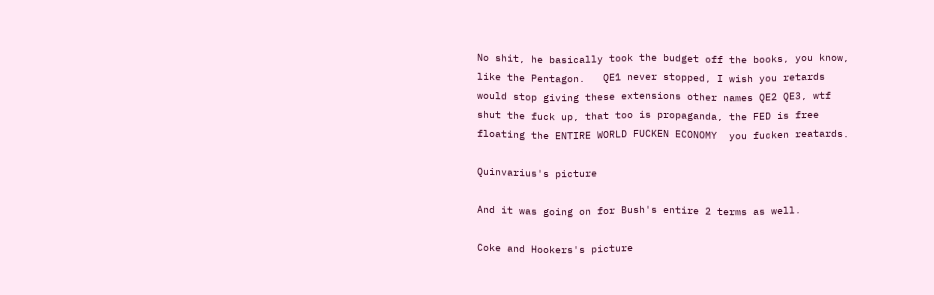No shit, he basically took the budget off the books, you know, like the Pentagon.   QE1 never stopped, I wish you retards would stop giving these extensions other names QE2 QE3, wtf shut the fuck up, that too is propaganda, the FED is free floating the ENTIRE WORLD FUCKEN ECONOMY  you fucken reatards.

Quinvarius's picture

And it was going on for Bush's entire 2 terms as well.

Coke and Hookers's picture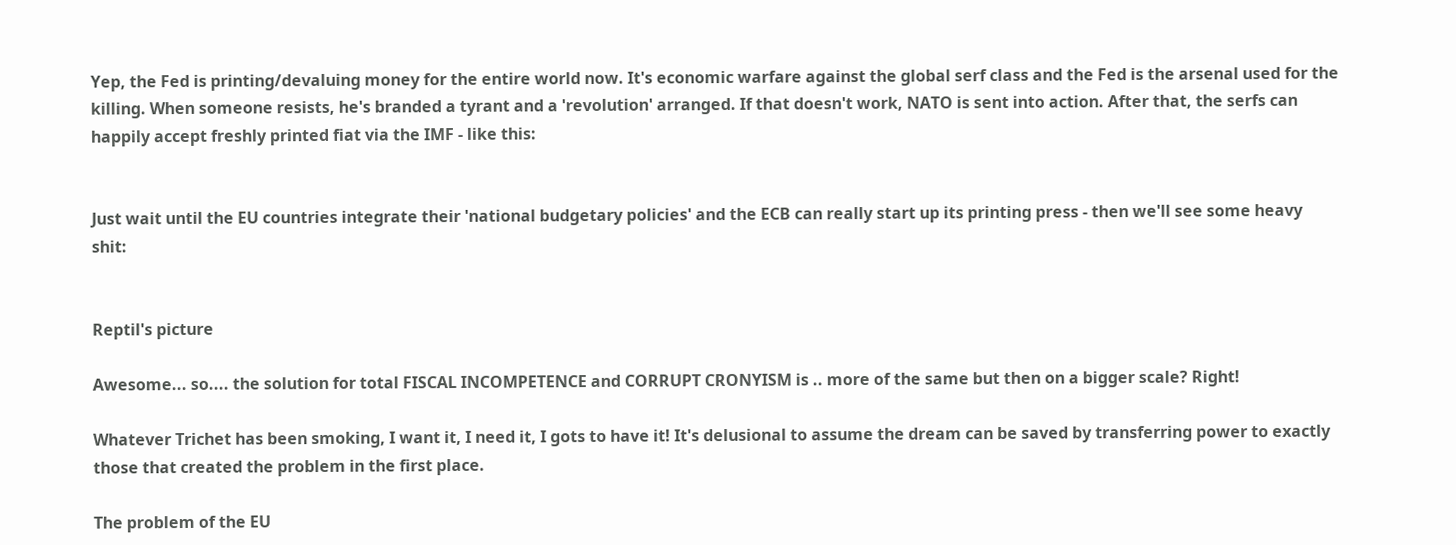Yep, the Fed is printing/devaluing money for the entire world now. It's economic warfare against the global serf class and the Fed is the arsenal used for the killing. When someone resists, he's branded a tyrant and a 'revolution' arranged. If that doesn't work, NATO is sent into action. After that, the serfs can happily accept freshly printed fiat via the IMF - like this:


Just wait until the EU countries integrate their 'national budgetary policies' and the ECB can really start up its printing press - then we'll see some heavy shit:


Reptil's picture

Awesome... so.... the solution for total FISCAL INCOMPETENCE and CORRUPT CRONYISM is .. more of the same but then on a bigger scale? Right!

Whatever Trichet has been smoking, I want it, I need it, I gots to have it! It's delusional to assume the dream can be saved by transferring power to exactly those that created the problem in the first place.

The problem of the EU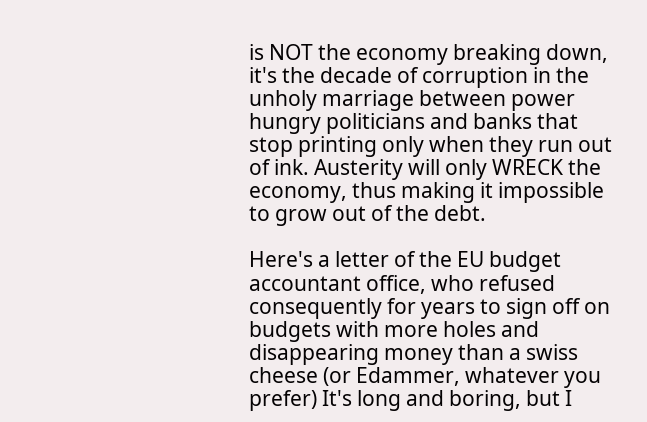is NOT the economy breaking down, it's the decade of corruption in the unholy marriage between power hungry politicians and banks that stop printing only when they run out of ink. Austerity will only WRECK the economy, thus making it impossible to grow out of the debt.

Here's a letter of the EU budget accountant office, who refused consequently for years to sign off on budgets with more holes and disappearing money than a swiss cheese (or Edammer, whatever you prefer) It's long and boring, but I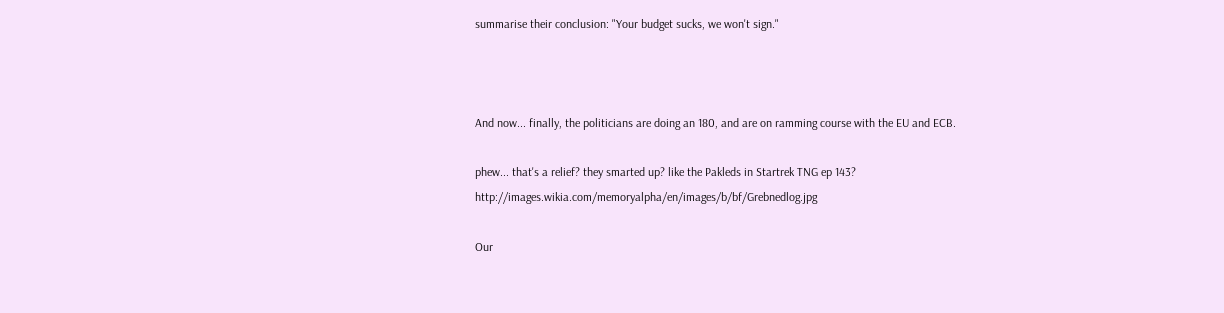summarise their conclusion: "Your budget sucks, we won't sign."



And now... finally, the politicians are doing an 180, and are on ramming course with the EU and ECB.

phew... that's a relief? they smarted up? like the Pakleds in Startrek TNG ep 143? http://images.wikia.com/memoryalpha/en/images/b/bf/Grebnedlog.jpg

Our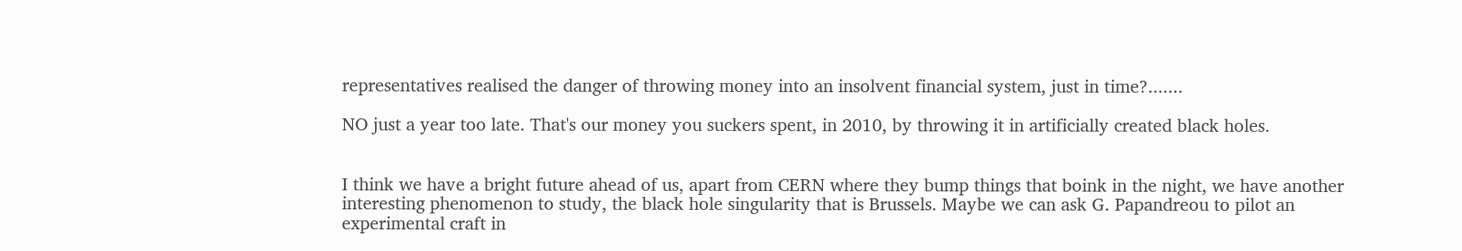representatives realised the danger of throwing money into an insolvent financial system, just in time?.......

NO just a year too late. That's our money you suckers spent, in 2010, by throwing it in artificially created black holes.


I think we have a bright future ahead of us, apart from CERN where they bump things that boink in the night, we have another interesting phenomenon to study, the black hole singularity that is Brussels. Maybe we can ask G. Papandreou to pilot an experimental craft in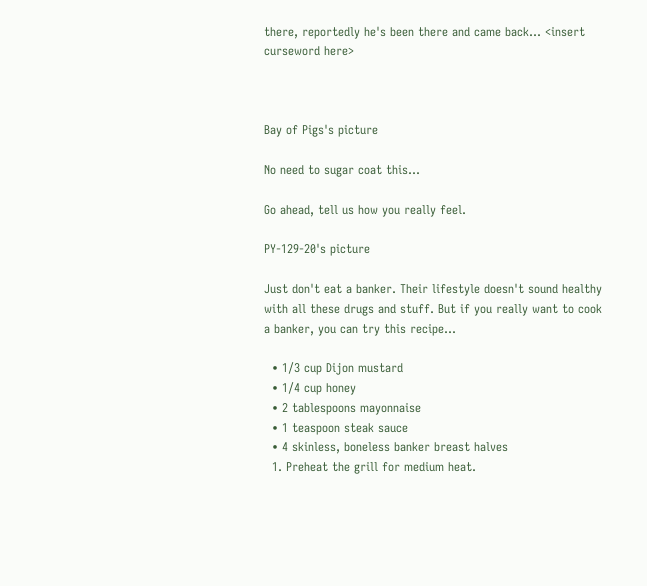there, reportedly he's been there and came back... <insert curseword here>



Bay of Pigs's picture

No need to sugar coat this...

Go ahead, tell us how you really feel.

PY-129-20's picture

Just don't eat a banker. Their lifestyle doesn't sound healthy with all these drugs and stuff. But if you really want to cook a banker, you can try this recipe...

  • 1/3 cup Dijon mustard
  • 1/4 cup honey
  • 2 tablespoons mayonnaise
  • 1 teaspoon steak sauce
  • 4 skinless, boneless banker breast halves
  1. Preheat the grill for medium heat.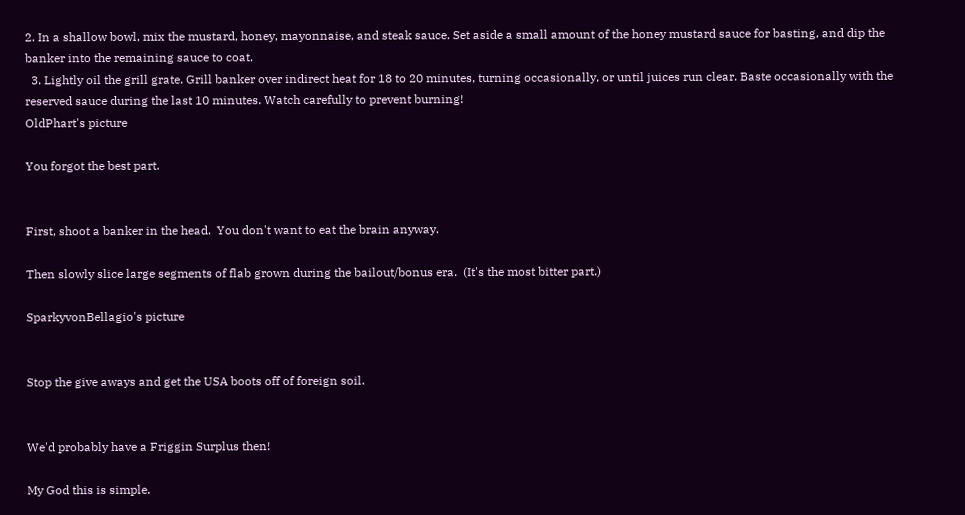2. In a shallow bowl, mix the mustard, honey, mayonnaise, and steak sauce. Set aside a small amount of the honey mustard sauce for basting, and dip the banker into the remaining sauce to coat.
  3. Lightly oil the grill grate. Grill banker over indirect heat for 18 to 20 minutes, turning occasionally, or until juices run clear. Baste occasionally with the reserved sauce during the last 10 minutes. Watch carefully to prevent burning!
OldPhart's picture

You forgot the best part.


First, shoot a banker in the head.  You don't want to eat the brain anyway.

Then slowly slice large segments of flab grown during the bailout/bonus era.  (It's the most bitter part.)

SparkyvonBellagio's picture


Stop the give aways and get the USA boots off of foreign soil.


We'd probably have a Friggin Surplus then!

My God this is simple.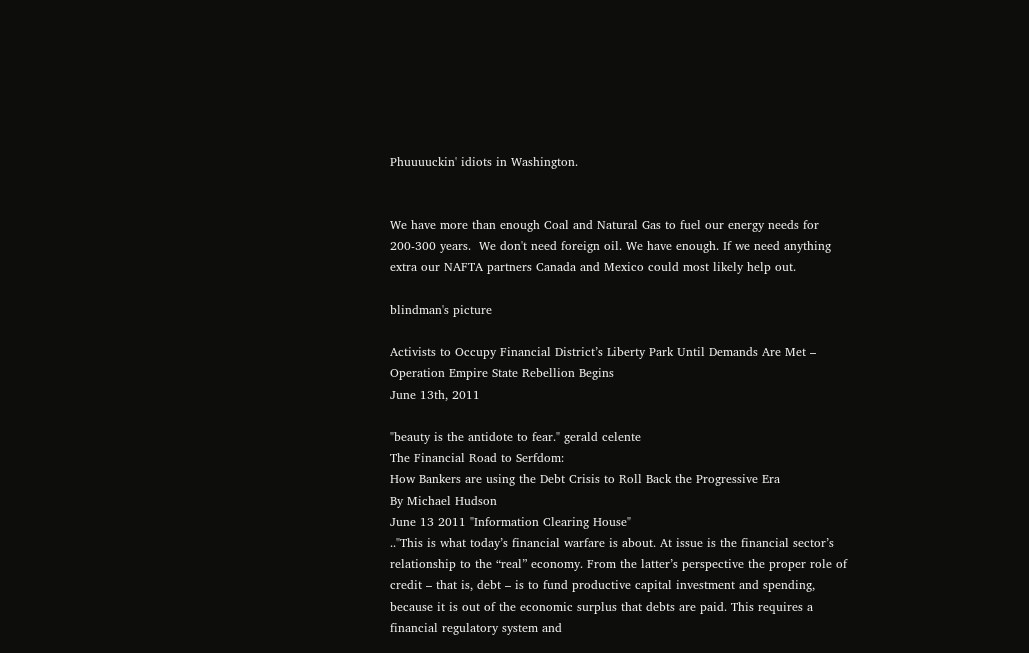Phuuuuckin' idiots in Washington.


We have more than enough Coal and Natural Gas to fuel our energy needs for 200-300 years.  We don't need foreign oil. We have enough. If we need anything extra our NAFTA partners Canada and Mexico could most likely help out.

blindman's picture

Activists to Occupy Financial District’s Liberty Park Until Demands Are Met – Operation Empire State Rebellion Begins
June 13th, 2011

"beauty is the antidote to fear." gerald celente
The Financial Road to Serfdom:
How Bankers are using the Debt Crisis to Roll Back the Progressive Era
By Michael Hudson
June 13 2011 "Information Clearing House"
.."This is what today’s financial warfare is about. At issue is the financial sector’s relationship to the “real” economy. From the latter’s perspective the proper role of credit – that is, debt – is to fund productive capital investment and spending, because it is out of the economic surplus that debts are paid. This requires a financial regulatory system and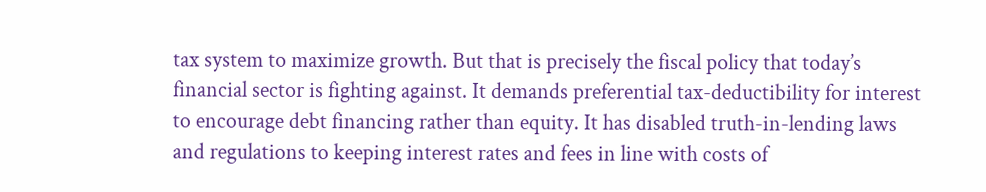tax system to maximize growth. But that is precisely the fiscal policy that today’s financial sector is fighting against. It demands preferential tax-deductibility for interest to encourage debt financing rather than equity. It has disabled truth-in-lending laws and regulations to keeping interest rates and fees in line with costs of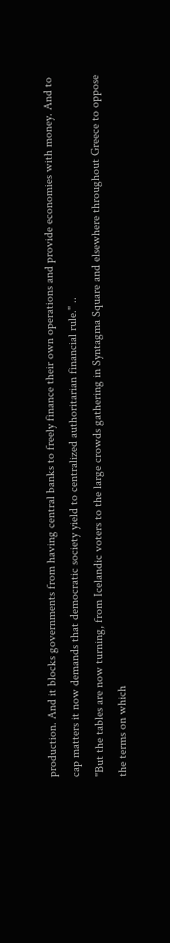production. And it blocks governments from having central banks to freely finance their own operations and provide economies with money. And to cap matters it now demands that democratic society yield to centralized authoritarian financial rule." ..
"But the tables are now turning, from Icelandic voters to the large crowds gathering in Syntagma Square and elsewhere throughout Greece to oppose the terms on which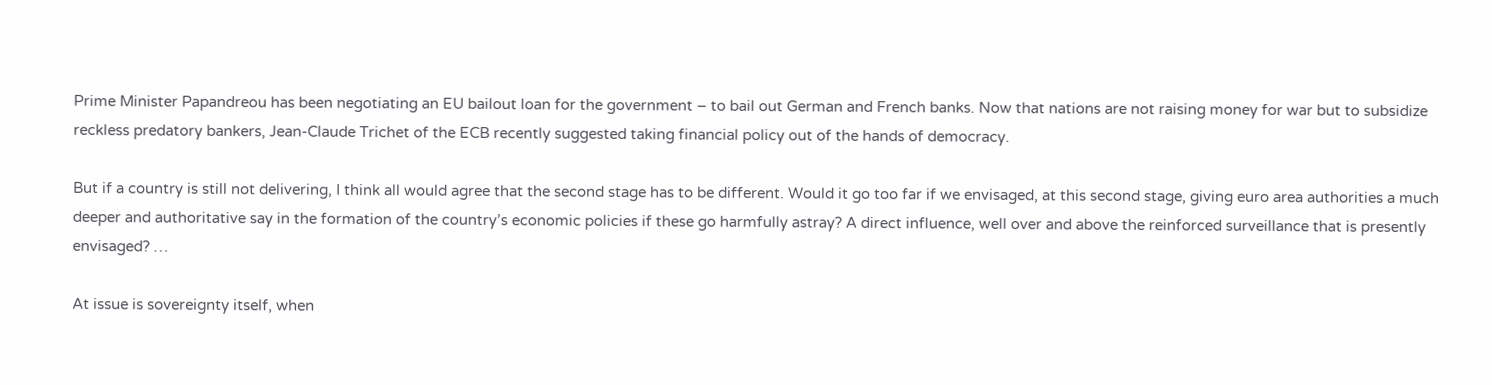Prime Minister Papandreou has been negotiating an EU bailout loan for the government – to bail out German and French banks. Now that nations are not raising money for war but to subsidize reckless predatory bankers, Jean-Claude Trichet of the ECB recently suggested taking financial policy out of the hands of democracy.

But if a country is still not delivering, I think all would agree that the second stage has to be different. Would it go too far if we envisaged, at this second stage, giving euro area authorities a much deeper and authoritative say in the formation of the country’s economic policies if these go harmfully astray? A direct influence, well over and above the reinforced surveillance that is presently envisaged? …

At issue is sovereignty itself, when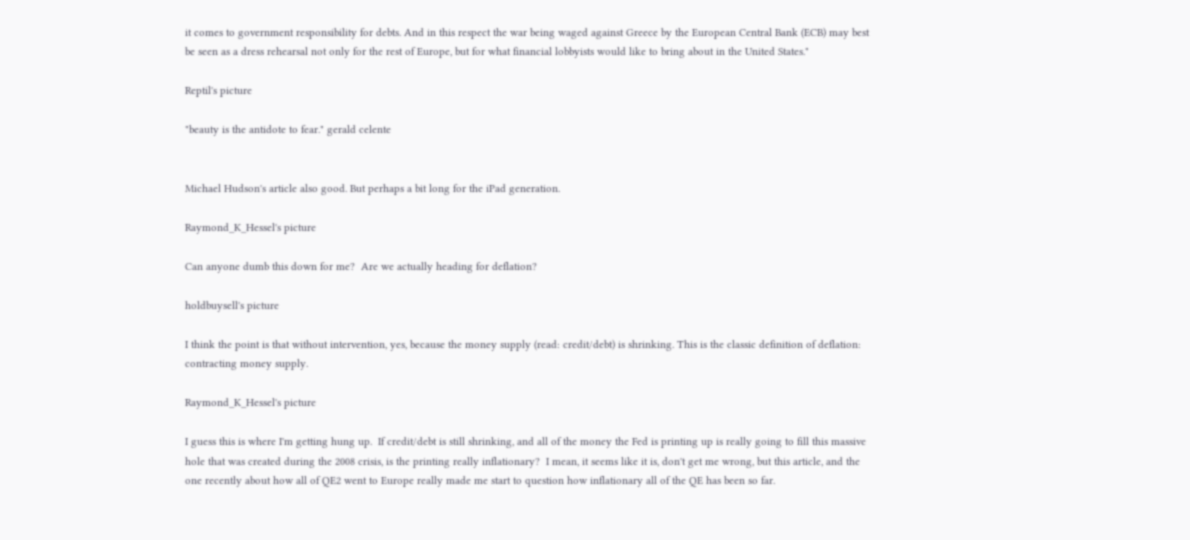it comes to government responsibility for debts. And in this respect the war being waged against Greece by the European Central Bank (ECB) may best be seen as a dress rehearsal not only for the rest of Europe, but for what financial lobbyists would like to bring about in the United States."

Reptil's picture

"beauty is the antidote to fear." gerald celente


Michael Hudson's article also good. But perhaps a bit long for the iPad generation.

Raymond_K_Hessel's picture

Can anyone dumb this down for me?  Are we actually heading for deflation?

holdbuysell's picture

I think the point is that without intervention, yes, because the money supply (read: credit/debt) is shrinking. This is the classic definition of deflation: contracting money supply.

Raymond_K_Hessel's picture

I guess this is where I'm getting hung up.  If credit/debt is still shrinking, and all of the money the Fed is printing up is really going to fill this massive hole that was created during the 2008 crisis, is the printing really inflationary?  I mean, it seems like it is, don't get me wrong, but this article, and the one recently about how all of QE2 went to Europe really made me start to question how inflationary all of the QE has been so far.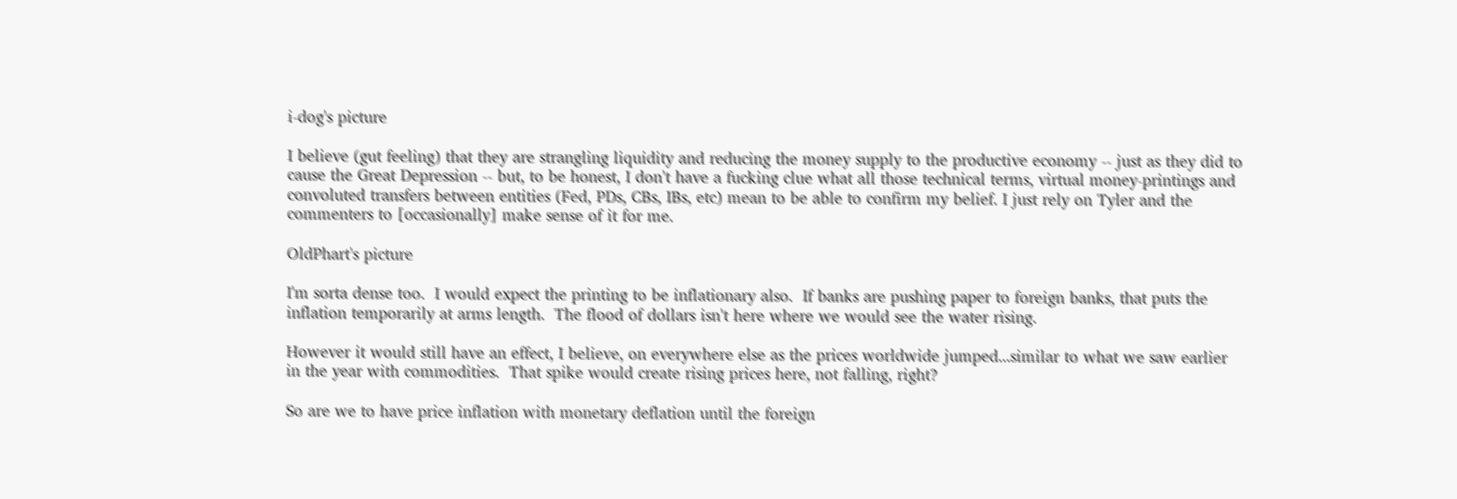i-dog's picture

I believe (gut feeling) that they are strangling liquidity and reducing the money supply to the productive economy -- just as they did to cause the Great Depression -- but, to be honest, I don't have a fucking clue what all those technical terms, virtual money-printings and convoluted transfers between entities (Fed, PDs, CBs, IBs, etc) mean to be able to confirm my belief. I just rely on Tyler and the commenters to [occasionally] make sense of it for me.

OldPhart's picture

I'm sorta dense too.  I would expect the printing to be inflationary also.  If banks are pushing paper to foreign banks, that puts the inflation temporarily at arms length.  The flood of dollars isn't here where we would see the water rising.

However it would still have an effect, I believe, on everywhere else as the prices worldwide jumped...similar to what we saw earlier in the year with commodities.  That spike would create rising prices here, not falling, right?

So are we to have price inflation with monetary deflation until the foreign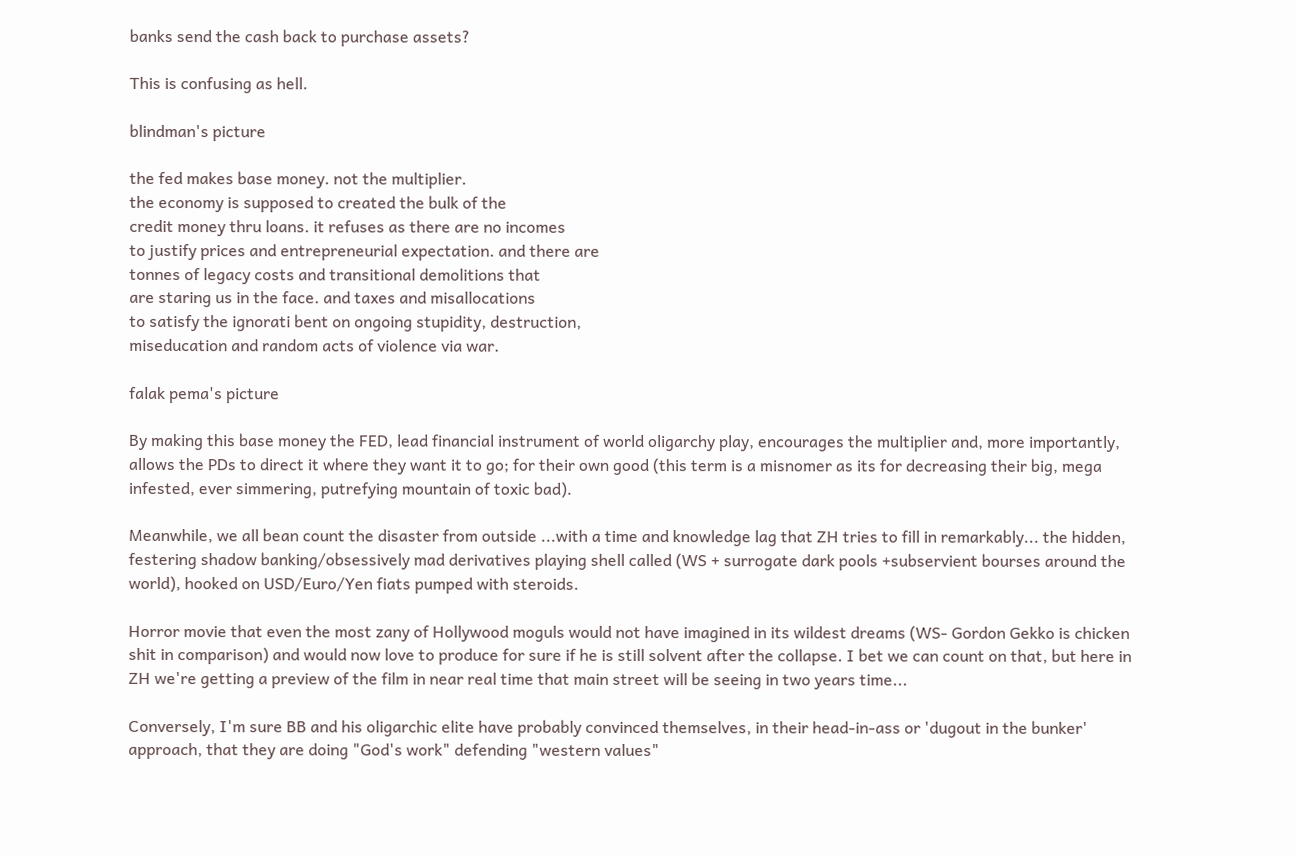banks send the cash back to purchase assets?

This is confusing as hell.

blindman's picture

the fed makes base money. not the multiplier.
the economy is supposed to created the bulk of the
credit money thru loans. it refuses as there are no incomes
to justify prices and entrepreneurial expectation. and there are
tonnes of legacy costs and transitional demolitions that
are staring us in the face. and taxes and misallocations
to satisfy the ignorati bent on ongoing stupidity, destruction,
miseducation and random acts of violence via war.

falak pema's picture

By making this base money the FED, lead financial instrument of world oligarchy play, encourages the multiplier and, more importantly, allows the PDs to direct it where they want it to go; for their own good (this term is a misnomer as its for decreasing their big, mega infested, ever simmering, putrefying mountain of toxic bad).

Meanwhile, we all bean count the disaster from outside ...with a time and knowledge lag that ZH tries to fill in remarkably... the hidden, festering shadow banking/obsessively mad derivatives playing shell called (WS + surrogate dark pools +subservient bourses around the world), hooked on USD/Euro/Yen fiats pumped with steroids.

Horror movie that even the most zany of Hollywood moguls would not have imagined in its wildest dreams (WS- Gordon Gekko is chicken shit in comparison) and would now love to produce for sure if he is still solvent after the collapse. I bet we can count on that, but here in ZH we're getting a preview of the film in near real time that main street will be seeing in two years time...

Conversely, I'm sure BB and his oligarchic elite have probably convinced themselves, in their head-in-ass or 'dugout in the bunker' approach, that they are doing "God's work" defending "western values"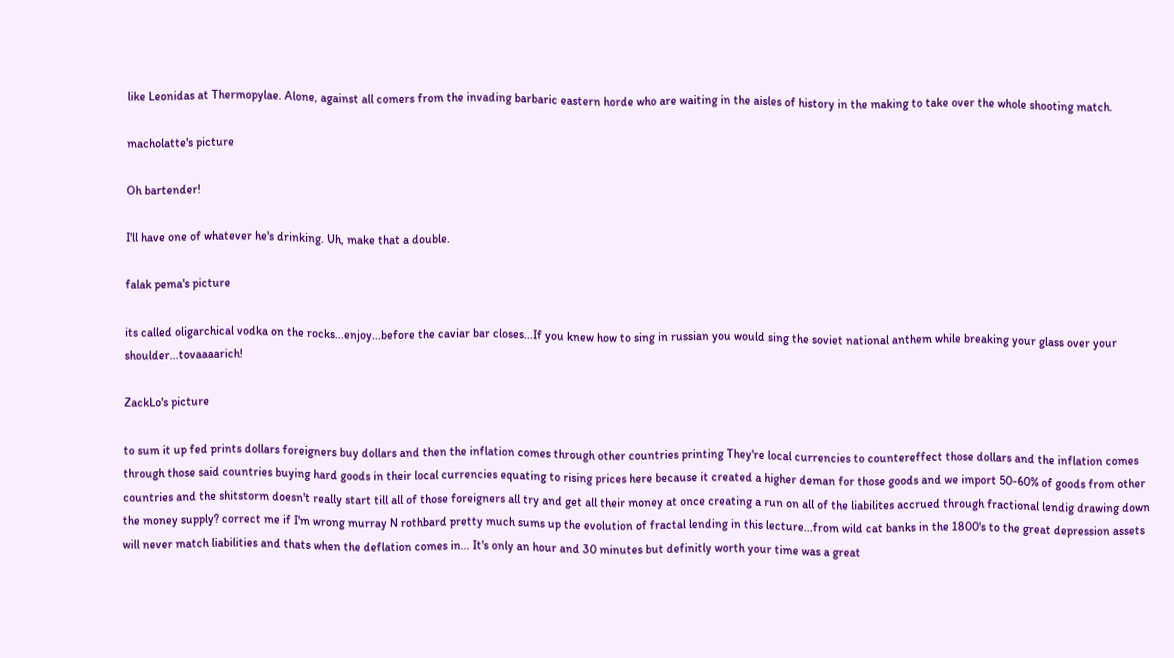like Leonidas at Thermopylae. Alone, against all comers from the invading barbaric eastern horde who are waiting in the aisles of history in the making to take over the whole shooting match.

macholatte's picture

Oh bartender!

I'll have one of whatever he's drinking. Uh, make that a double.

falak pema's picture

its called oligarchical vodka on the rocks...enjoy...before the caviar bar closes...If you knew how to sing in russian you would sing the soviet national anthem while breaking your glass over your shoulder...tovaaaarich!

ZackLo's picture

to sum it up fed prints dollars foreigners buy dollars and then the inflation comes through other countries printing They're local currencies to countereffect those dollars and the inflation comes through those said countries buying hard goods in their local currencies equating to rising prices here because it created a higher deman for those goods and we import 50-60% of goods from other countries and the shitstorm doesn't really start till all of those foreigners all try and get all their money at once creating a run on all of the liabilites accrued through fractional lendig drawing down the money supply? correct me if I'm wrong murray N rothbard pretty much sums up the evolution of fractal lending in this lecture...from wild cat banks in the 1800's to the great depression assets will never match liabilities and thats when the deflation comes in... It's only an hour and 30 minutes but definitly worth your time was a great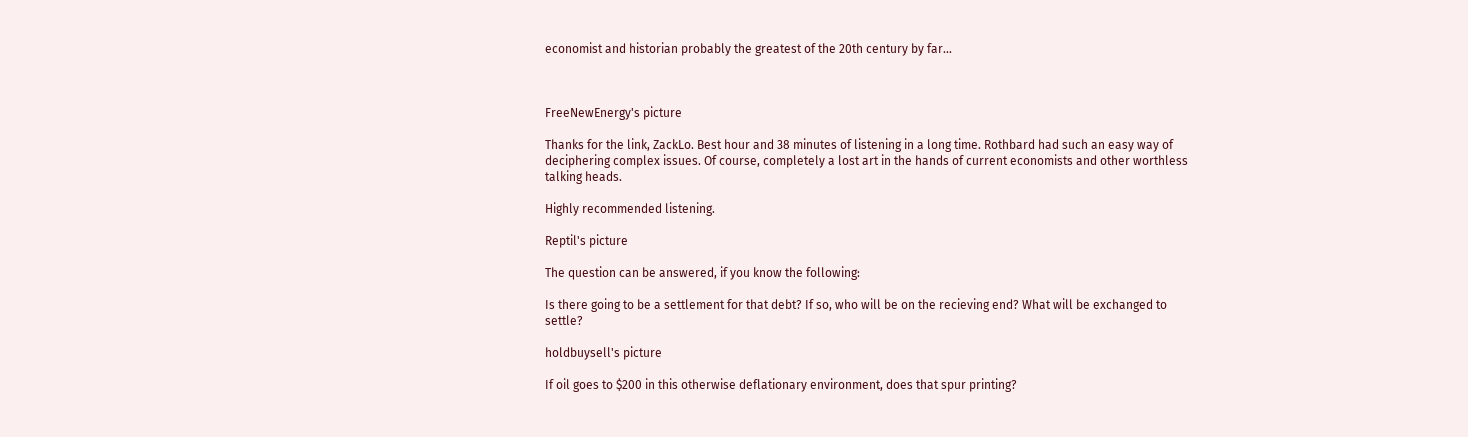economist and historian probably the greatest of the 20th century by far...



FreeNewEnergy's picture

Thanks for the link, ZackLo. Best hour and 38 minutes of listening in a long time. Rothbard had such an easy way of deciphering complex issues. Of course, completely a lost art in the hands of current economists and other worthless talking heads.

Highly recommended listening.

Reptil's picture

The question can be answered, if you know the following:

Is there going to be a settlement for that debt? If so, who will be on the recieving end? What will be exchanged to settle?

holdbuysell's picture

If oil goes to $200 in this otherwise deflationary environment, does that spur printing?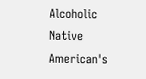Alcoholic Native American's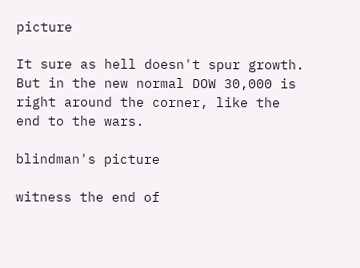picture

It sure as hell doesn't spur growth.  But in the new normal DOW 30,000 is right around the corner, like the end to the wars.

blindman's picture

witness the end of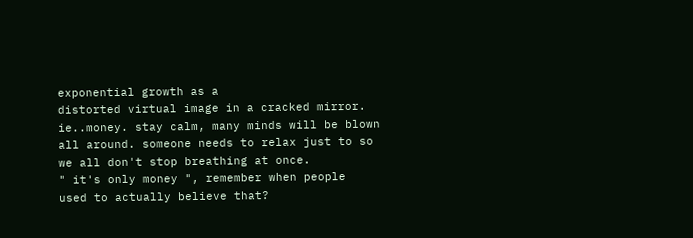exponential growth as a
distorted virtual image in a cracked mirror.
ie..money. stay calm, many minds will be blown
all around. someone needs to relax just to so
we all don't stop breathing at once.
" it's only money ", remember when people
used to actually believe that?